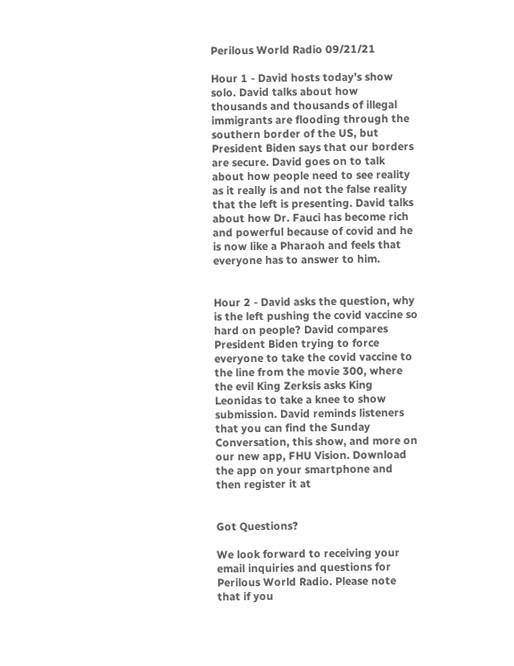Perilous World Radio 09/21/21

Hour 1 - David hosts today’s show solo. David talks about how thousands and thousands of illegal immigrants are flooding through the southern border of the US, but President Biden says that our borders are secure. David goes on to talk about how people need to see reality as it really is and not the false reality that the left is presenting. David talks about how Dr. Fauci has become rich and powerful because of covid and he is now like a Pharaoh and feels that everyone has to answer to him.


Hour 2 - David asks the question, why is the left pushing the covid vaccine so hard on people? David compares President Biden trying to force everyone to take the covid vaccine to the line from the movie 300, where the evil King Zerksis asks King Leonidas to take a knee to show submission. David reminds listeners that you can find the Sunday Conversation, this show, and more on our new app, FHU Vision. Download the app on your smartphone and then register it at


Got Questions?

We look forward to receiving your email inquiries and questions for Perilous World Radio. Please note that if you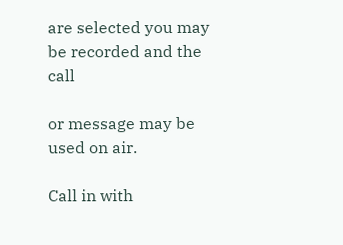are selected you may be recorded and the call

or message may be used on air.

Call in with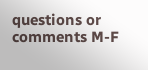questions or comments M-F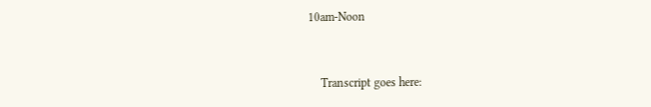10am-Noon


    Transcript goes here: